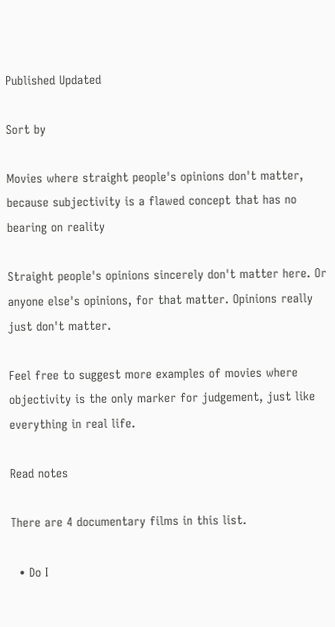Published Updated

Sort by

Movies where straight people's opinions don't matter, because subjectivity is a flawed concept that has no bearing on reality

Straight people's opinions sincerely don't matter here. Or anyone else's opinions, for that matter. Opinions really just don't matter.

Feel free to suggest more examples of movies where objectivity is the only marker for judgement, just like everything in real life.

Read notes

There are 4 documentary films in this list.

  • Do I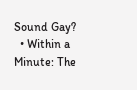Sound Gay?
  • Within a Minute: The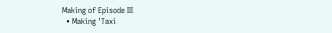Making of Episode III
  • Making 'Taxi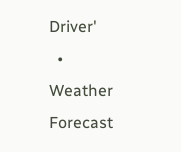Driver'
  • Weather Forecast